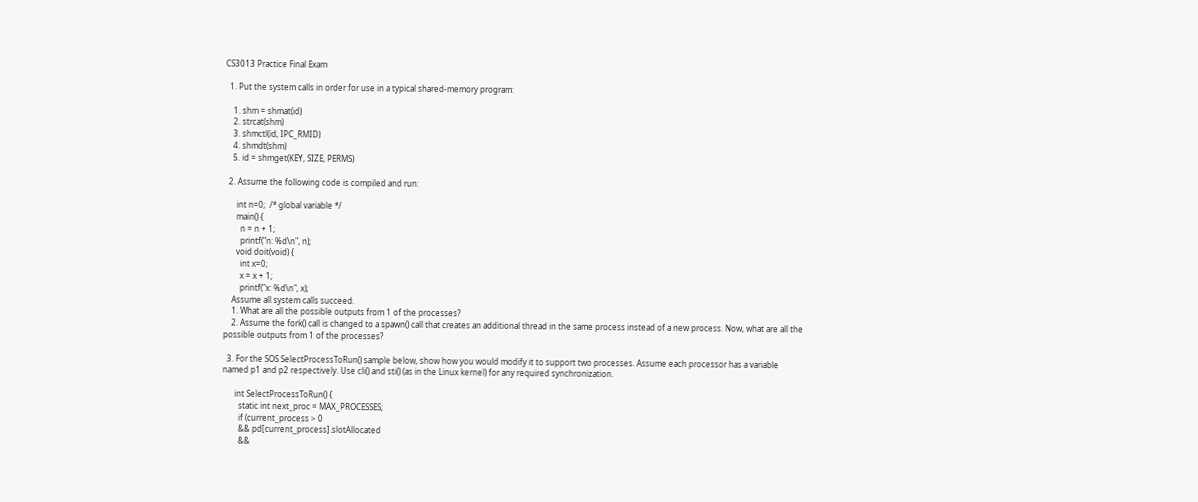CS3013 Practice Final Exam

  1. Put the system calls in order for use in a typical shared-memory program:

    1. shm = shmat(id)
    2. strcat(shm)
    3. shmctl(id, IPC_RMID)
    4. shmdt(shm)
    5. id = shmget(KEY, SIZE, PERMS)

  2. Assume the following code is compiled and run:

      int n=0;  /* global variable */
      main() {
        n = n + 1;
        printf("n: %d\n", n);
      void doit(void) {
        int x=0;
        x = x + 1;
        printf("x: %d\n", x);
    Assume all system calls succeed.
    1. What are all the possible outputs from 1 of the processes?
    2. Assume the fork() call is changed to a spawn() call that creates an additional thread in the same process instead of a new process. Now, what are all the possible outputs from 1 of the processes?

  3. For the SOS SelectProcessToRun() sample below, show how you would modify it to support two processes. Assume each processor has a variable named p1 and p2 respectively. Use cli() and sti() (as in the Linux kernel) for any required synchronization.

      int SelectProcessToRun() {
        static int next_proc = MAX_PROCESSES;
        if (current_process > 0
        && pd[current_process].slotAllocated
        &&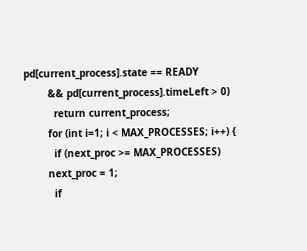pd[current_process].state == READY
        && pd[current_process].timeLeft > 0)
          return current_process;
        for (int i=1; i < MAX_PROCESSES; i++) {
          if (next_proc >= MAX_PROCESSES)
        next_proc = 1;
          if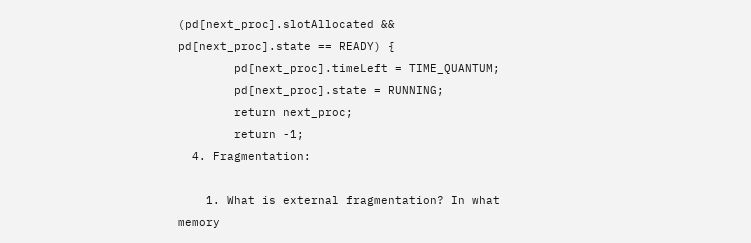(pd[next_proc].slotAllocated && pd[next_proc].state == READY) {
        pd[next_proc].timeLeft = TIME_QUANTUM;
        pd[next_proc].state = RUNNING;
        return next_proc;
        return -1;
  4. Fragmentation:

    1. What is external fragmentation? In what memory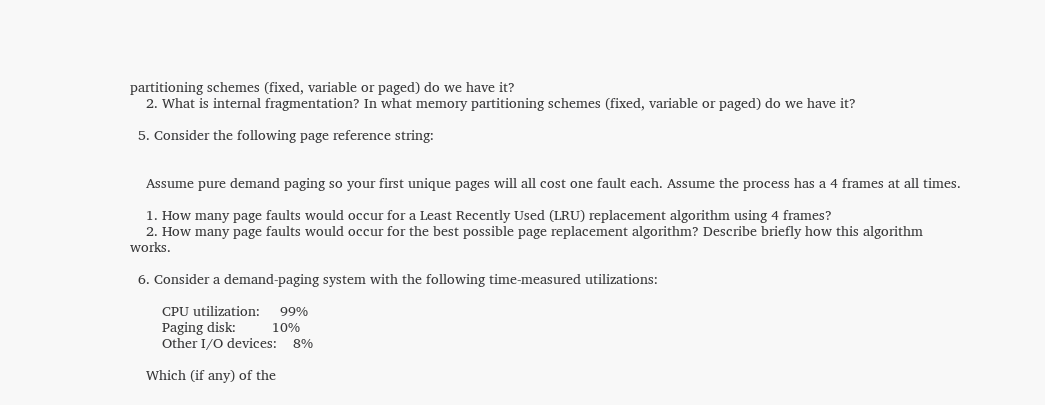partitioning schemes (fixed, variable or paged) do we have it?
    2. What is internal fragmentation? In what memory partitioning schemes (fixed, variable or paged) do we have it?

  5. Consider the following page reference string:


    Assume pure demand paging so your first unique pages will all cost one fault each. Assume the process has a 4 frames at all times.

    1. How many page faults would occur for a Least Recently Used (LRU) replacement algorithm using 4 frames?
    2. How many page faults would occur for the best possible page replacement algorithm? Describe briefly how this algorithm works.

  6. Consider a demand-paging system with the following time-measured utilizations:

        CPU utilization:     99%
        Paging disk:         10%
        Other I/O devices:    8%

    Which (if any) of the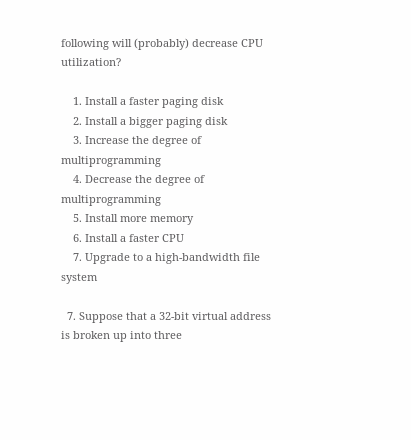following will (probably) decrease CPU utilization?

    1. Install a faster paging disk
    2. Install a bigger paging disk
    3. Increase the degree of multiprogramming
    4. Decrease the degree of multiprogramming
    5. Install more memory
    6. Install a faster CPU
    7. Upgrade to a high-bandwidth file system

  7. Suppose that a 32-bit virtual address is broken up into three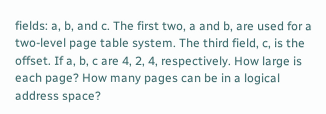fields: a, b, and c. The first two, a and b, are used for a two-level page table system. The third field, c, is the offset. If a, b, c are 4, 2, 4, respectively. How large is each page? How many pages can be in a logical address space?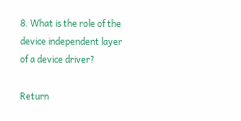8. What is the role of the device independent layer of a device driver?

Return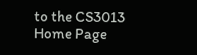to the CS3013 Home Page